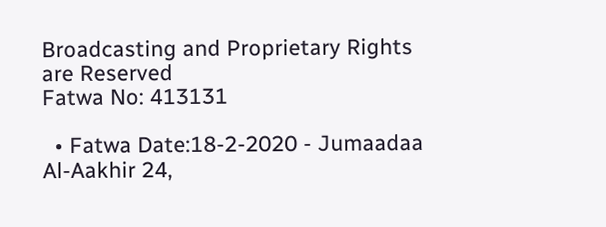Broadcasting and Proprietary Rights are Reserved
Fatwa No: 413131

  • Fatwa Date:18-2-2020 - Jumaadaa Al-Aakhir 24,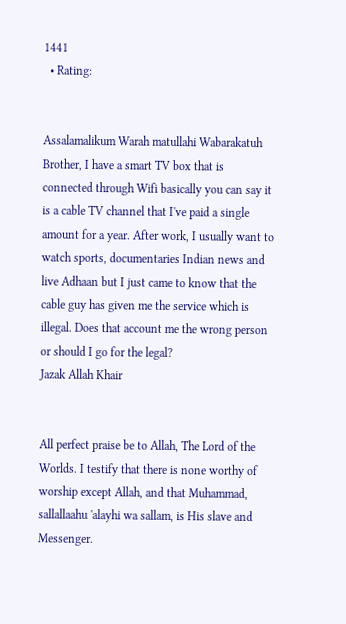1441
  • Rating:


Assalamalikum Warah matullahi Wabarakatuh
Brother, I have a smart TV box that is connected through Wifi basically you can say it is a cable TV channel that I've paid a single amount for a year. After work, I usually want to watch sports, documentaries Indian news and live Adhaan but I just came to know that the cable guy has given me the service which is illegal. Does that account me the wrong person or should I go for the legal?
Jazak Allah Khair


All perfect praise be to Allah, The Lord of the Worlds. I testify that there is none worthy of worship except Allah, and that Muhammad, sallallaahu 'alayhi wa sallam, is His slave and Messenger.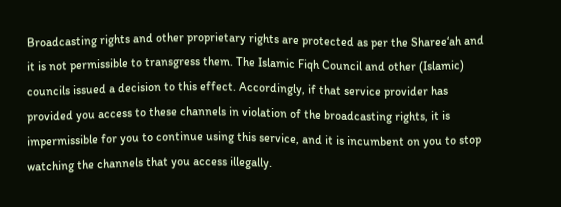Broadcasting rights and other proprietary rights are protected as per the Sharee‘ah and it is not permissible to transgress them. The Islamic Fiqh Council and other (Islamic) councils issued a decision to this effect. Accordingly, if that service provider has provided you access to these channels in violation of the broadcasting rights, it is impermissible for you to continue using this service, and it is incumbent on you to stop watching the channels that you access illegally.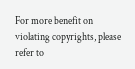For more benefit on violating copyrights, please refer to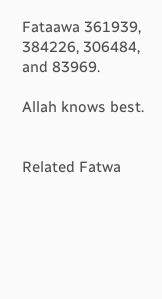Fataawa 361939, 384226, 306484, and 83969.

Allah knows best.


Related Fatwa